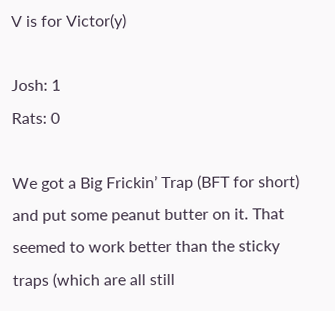V is for Victor(y)

Josh: 1
Rats: 0

We got a Big Frickin’ Trap (BFT for short) and put some peanut butter on it. That seemed to work better than the sticky traps (which are all still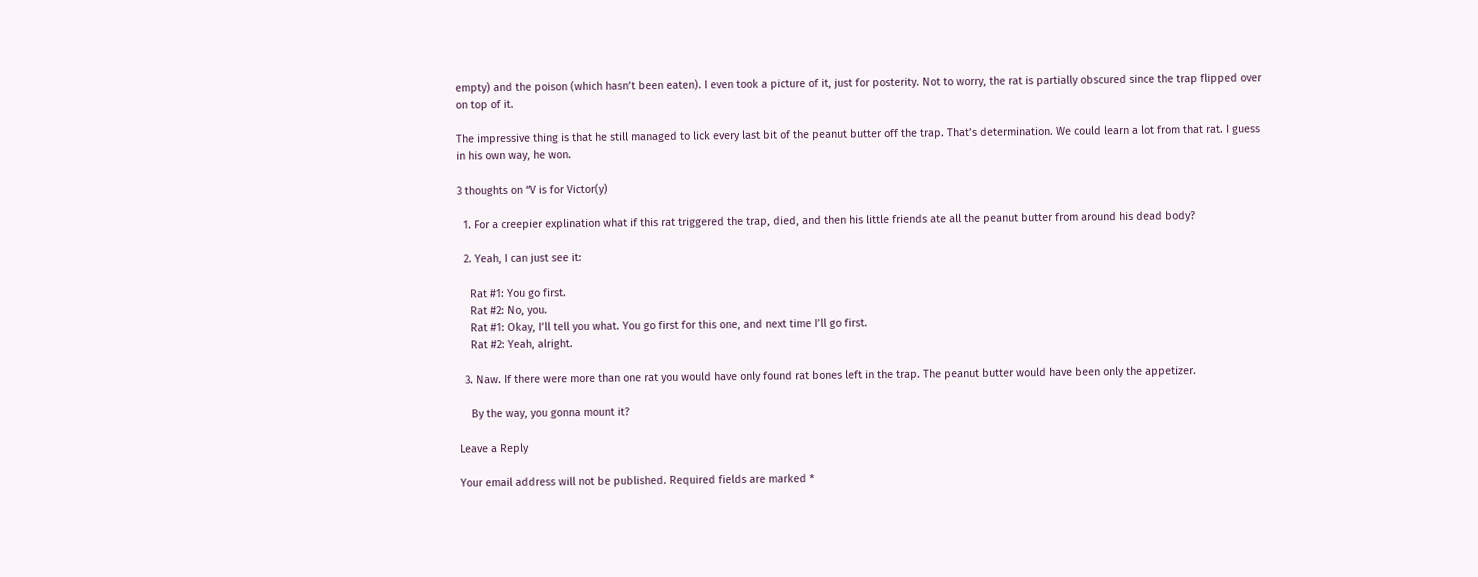empty) and the poison (which hasn’t been eaten). I even took a picture of it, just for posterity. Not to worry, the rat is partially obscured since the trap flipped over on top of it.

The impressive thing is that he still managed to lick every last bit of the peanut butter off the trap. That’s determination. We could learn a lot from that rat. I guess in his own way, he won.

3 thoughts on “V is for Victor(y)

  1. For a creepier explination what if this rat triggered the trap, died, and then his little friends ate all the peanut butter from around his dead body?

  2. Yeah, I can just see it:

    Rat #1: You go first.
    Rat #2: No, you.
    Rat #1: Okay, I’ll tell you what. You go first for this one, and next time I’ll go first.
    Rat #2: Yeah, alright.

  3. Naw. If there were more than one rat you would have only found rat bones left in the trap. The peanut butter would have been only the appetizer.

    By the way, you gonna mount it?

Leave a Reply

Your email address will not be published. Required fields are marked *